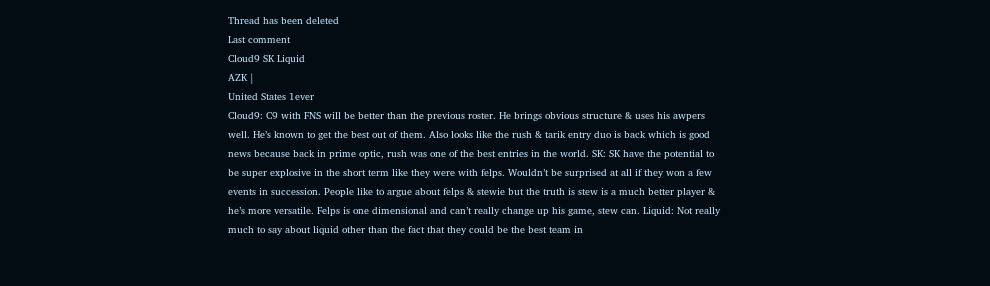Thread has been deleted
Last comment
Cloud9 SK Liquid
AZK |
United States 1ever
Cloud9: C9 with FNS will be better than the previous roster. He brings obvious structure & uses his awpers well. He’s known to get the best out of them. Also looks like the rush & tarik entry duo is back which is good news because back in prime optic, rush was one of the best entries in the world. SK: SK have the potential to be super explosive in the short term like they were with felps. Wouldn’t be surprised at all if they won a few events in succession. People like to argue about felps & stewie but the truth is stew is a much better player & he’s more versatile. Felps is one dimensional and can’t really change up his game, stew can. Liquid: Not really much to say about liquid other than the fact that they could be the best team in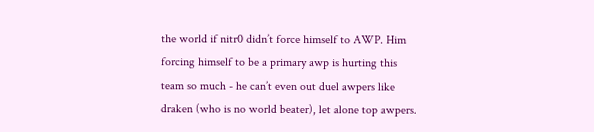the world if nitr0 didn’t force himself to AWP. Him forcing himself to be a primary awp is hurting this team so much - he can’t even out duel awpers like draken (who is no world beater), let alone top awpers.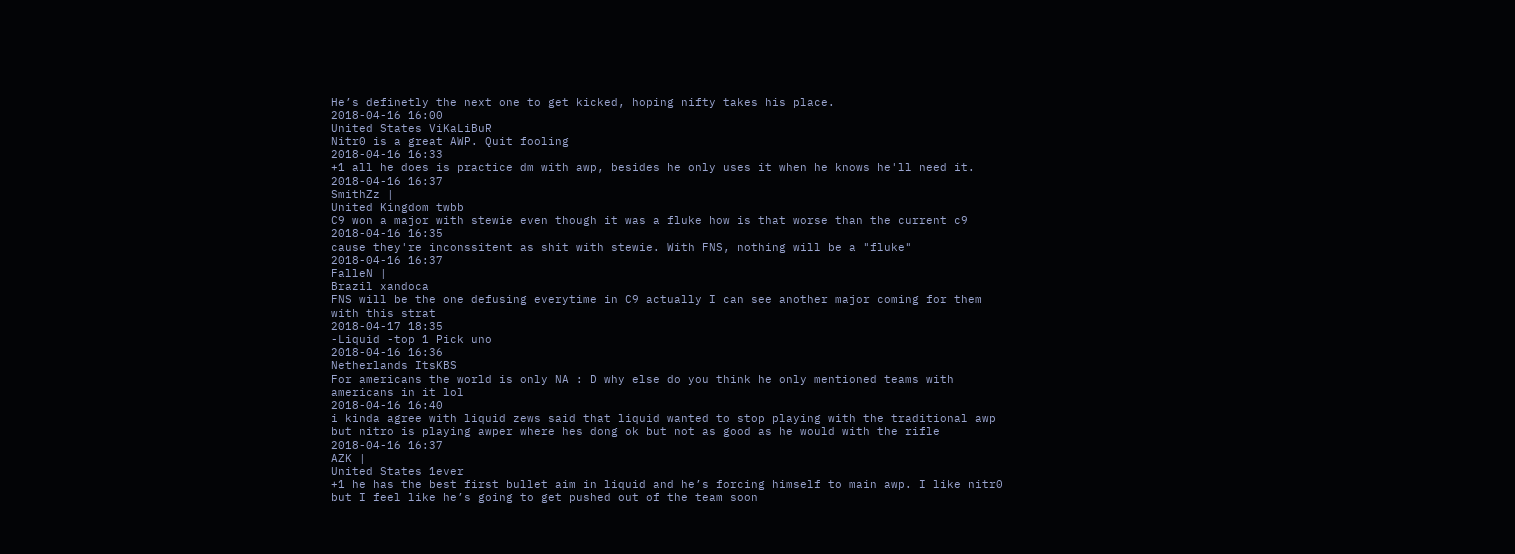He’s definetly the next one to get kicked, hoping nifty takes his place.
2018-04-16 16:00
United States ViKaLiBuR
Nitr0 is a great AWP. Quit fooling
2018-04-16 16:33
+1 all he does is practice dm with awp, besides he only uses it when he knows he'll need it.
2018-04-16 16:37
SmithZz |
United Kingdom twbb
C9 won a major with stewie even though it was a fluke how is that worse than the current c9
2018-04-16 16:35
cause they're inconssitent as shit with stewie. With FNS, nothing will be a "fluke"
2018-04-16 16:37
FalleN |
Brazil xandoca
FNS will be the one defusing everytime in C9 actually I can see another major coming for them with this strat
2018-04-17 18:35
-Liquid -top 1 Pick uno
2018-04-16 16:36
Netherlands ItsKBS
For americans the world is only NA : D why else do you think he only mentioned teams with americans in it lol
2018-04-16 16:40
i kinda agree with liquid zews said that liquid wanted to stop playing with the traditional awp but nitro is playing awper where hes dong ok but not as good as he would with the rifle
2018-04-16 16:37
AZK |
United States 1ever
+1 he has the best first bullet aim in liquid and he’s forcing himself to main awp. I like nitr0 but I feel like he’s going to get pushed out of the team soon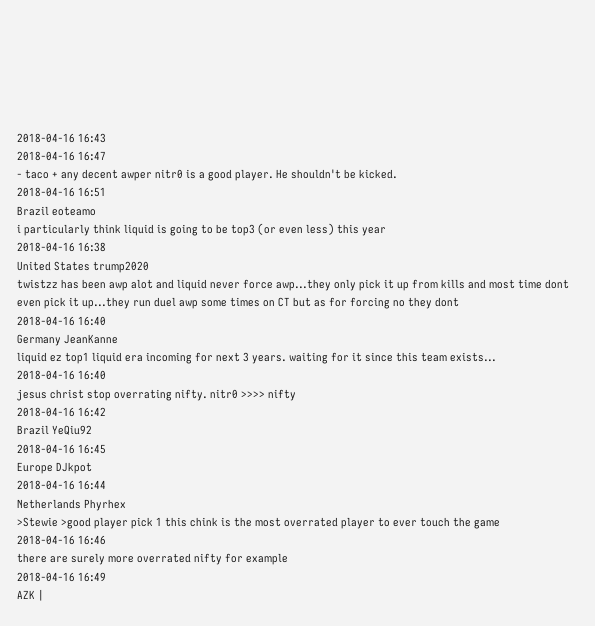2018-04-16 16:43
2018-04-16 16:47
- taco + any decent awper nitr0 is a good player. He shouldn't be kicked.
2018-04-16 16:51
Brazil eoteamo
i particularly think liquid is going to be top3 (or even less) this year
2018-04-16 16:38
United States trump2020
twistzz has been awp alot and liquid never force awp...they only pick it up from kills and most time dont even pick it up...they run duel awp some times on CT but as for forcing no they dont
2018-04-16 16:40
Germany JeanKanne
liquid ez top1 liquid era incoming for next 3 years. waiting for it since this team exists...
2018-04-16 16:40
jesus christ stop overrating nifty. nitr0 >>>> nifty
2018-04-16 16:42
Brazil YeQiu92
2018-04-16 16:45
Europe DJkpot
2018-04-16 16:44
Netherlands Phyrhex
>Stewie >good player pick 1 this chink is the most overrated player to ever touch the game
2018-04-16 16:46
there are surely more overrated nifty for example
2018-04-16 16:49
AZK |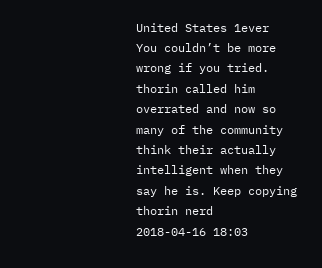United States 1ever
You couldn’t be more wrong if you tried. thorin called him overrated and now so many of the community think their actually intelligent when they say he is. Keep copying thorin nerd
2018-04-16 18:03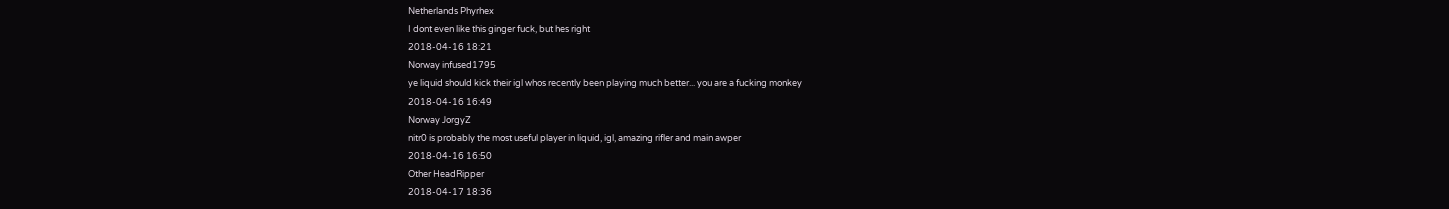Netherlands Phyrhex
I dont even like this ginger fuck, but hes right
2018-04-16 18:21
Norway infused1795
ye liquid should kick their igl whos recently been playing much better... you are a fucking monkey
2018-04-16 16:49
Norway JorgyZ
nitr0 is probably the most useful player in liquid, igl, amazing rifler and main awper
2018-04-16 16:50
Other HeadRipper
2018-04-17 18:36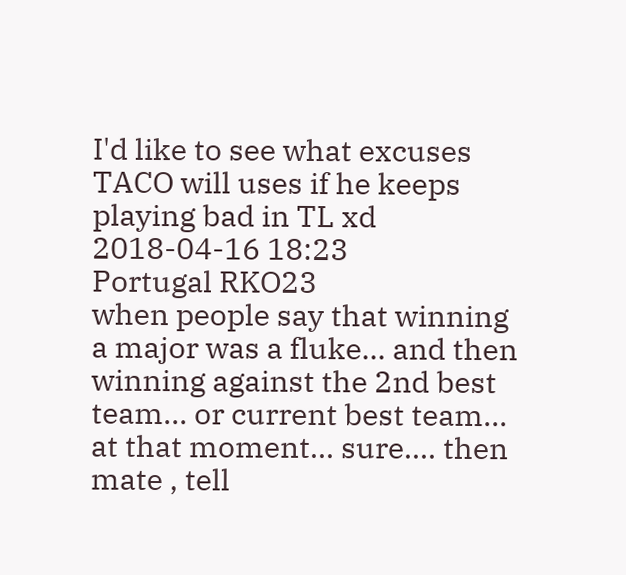I'd like to see what excuses TACO will uses if he keeps playing bad in TL xd
2018-04-16 18:23
Portugal RKO23
when people say that winning a major was a fluke... and then winning against the 2nd best team... or current best team... at that moment... sure.... then mate , tell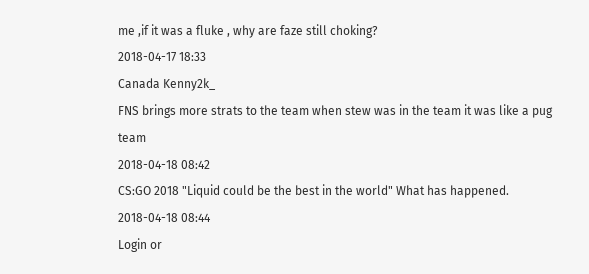me ,if it was a fluke , why are faze still choking?
2018-04-17 18:33
Canada Kenny2k_
FNS brings more strats to the team when stew was in the team it was like a pug team
2018-04-18 08:42
CS:GO 2018 "Liquid could be the best in the world" What has happened.
2018-04-18 08:44
Login or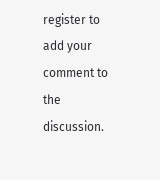register to add your comment to the discussion.